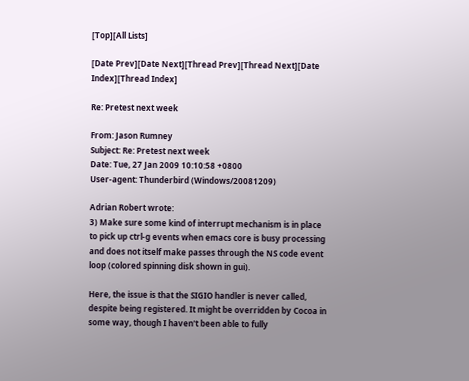[Top][All Lists]

[Date Prev][Date Next][Thread Prev][Thread Next][Date Index][Thread Index]

Re: Pretest next week

From: Jason Rumney
Subject: Re: Pretest next week
Date: Tue, 27 Jan 2009 10:10:58 +0800
User-agent: Thunderbird (Windows/20081209)

Adrian Robert wrote:
3) Make sure some kind of interrupt mechanism is in place to pick up ctrl-g events when emacs core is busy processing and does not itself make passes through the NS code event loop (colored spinning disk shown in gui).

Here, the issue is that the SIGIO handler is never called, despite being registered. It might be overridden by Cocoa in some way, though I haven't been able to fully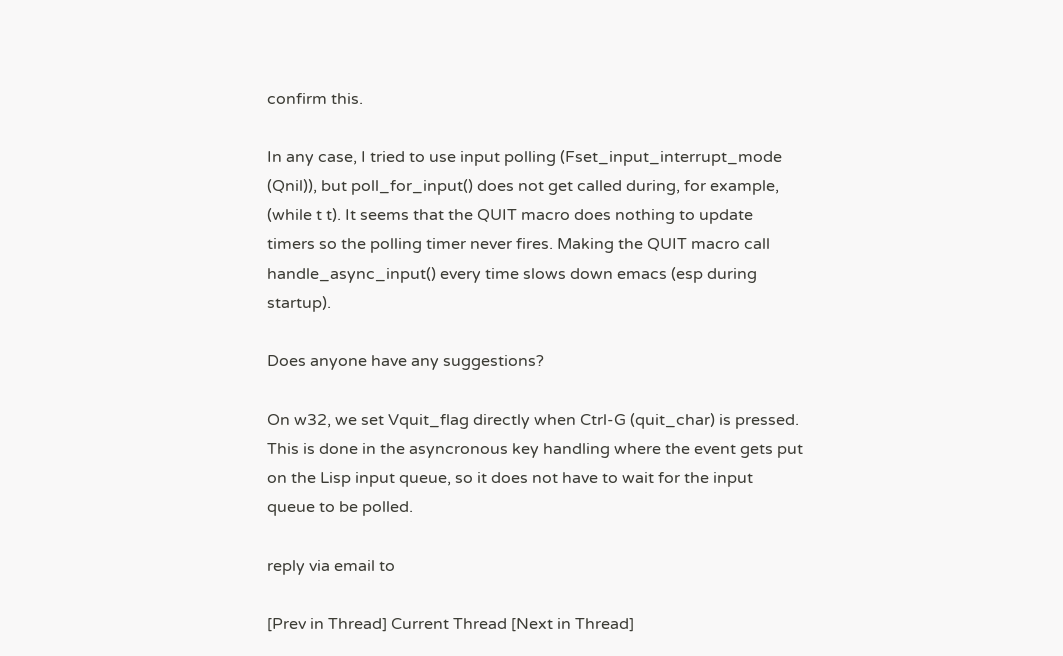confirm this.

In any case, I tried to use input polling (Fset_input_interrupt_mode (Qnil)), but poll_for_input() does not get called during, for example, (while t t). It seems that the QUIT macro does nothing to update timers so the polling timer never fires. Making the QUIT macro call handle_async_input() every time slows down emacs (esp during startup).

Does anyone have any suggestions?

On w32, we set Vquit_flag directly when Ctrl-G (quit_char) is pressed. This is done in the asyncronous key handling where the event gets put on the Lisp input queue, so it does not have to wait for the input queue to be polled.

reply via email to

[Prev in Thread] Current Thread [Next in Thread]